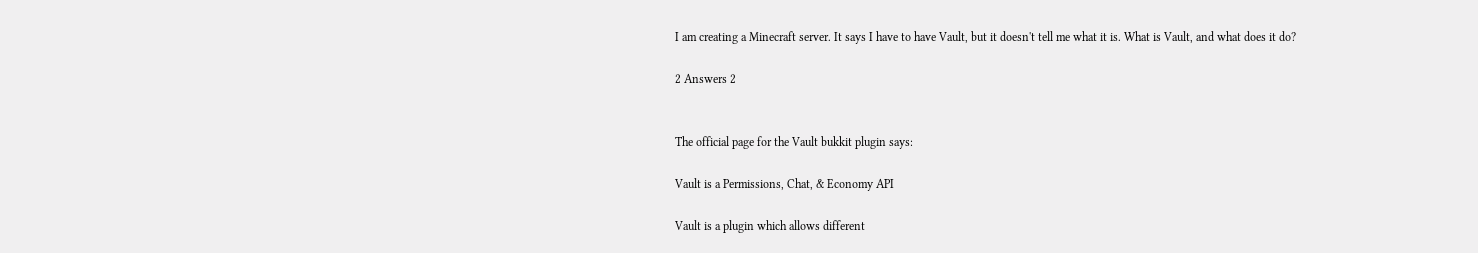I am creating a Minecraft server. It says I have to have Vault, but it doesn't tell me what it is. What is Vault, and what does it do?

2 Answers 2


The official page for the Vault bukkit plugin says:

Vault is a Permissions, Chat, & Economy API

Vault is a plugin which allows different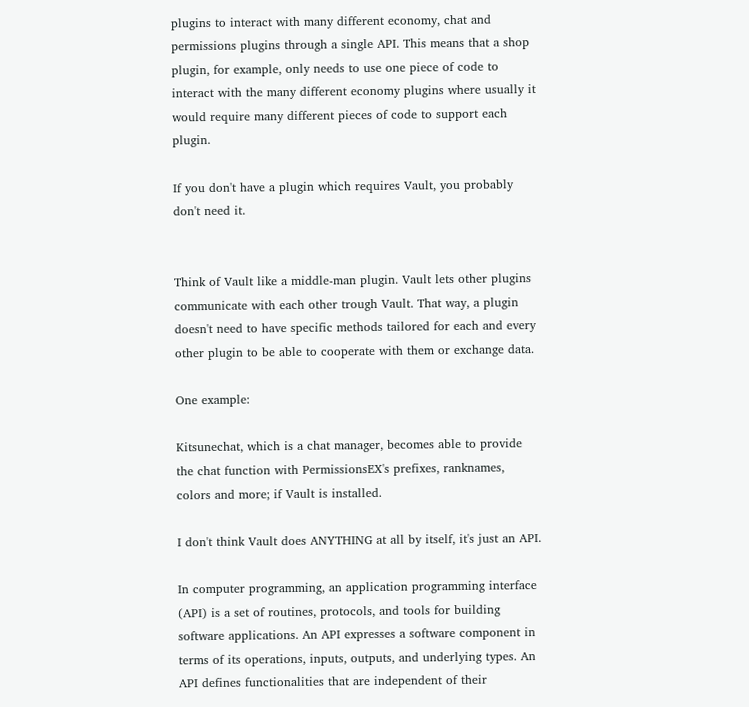plugins to interact with many different economy, chat and permissions plugins through a single API. This means that a shop plugin, for example, only needs to use one piece of code to interact with the many different economy plugins where usually it would require many different pieces of code to support each plugin.

If you don't have a plugin which requires Vault, you probably don't need it.


Think of Vault like a middle-man plugin. Vault lets other plugins communicate with each other trough Vault. That way, a plugin doesn't need to have specific methods tailored for each and every other plugin to be able to cooperate with them or exchange data.

One example:

Kitsunechat, which is a chat manager, becomes able to provide the chat function with PermissionsEX's prefixes, ranknames, colors and more; if Vault is installed.

I don't think Vault does ANYTHING at all by itself, it's just an API.

In computer programming, an application programming interface (API) is a set of routines, protocols, and tools for building software applications. An API expresses a software component in terms of its operations, inputs, outputs, and underlying types. An API defines functionalities that are independent of their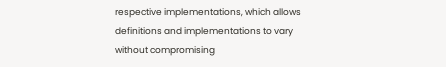respective implementations, which allows definitions and implementations to vary without compromising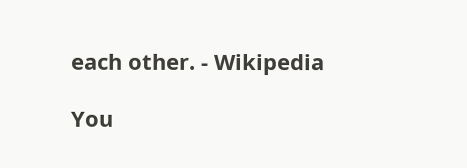each other. - Wikipedia

You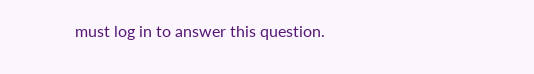must log in to answer this question.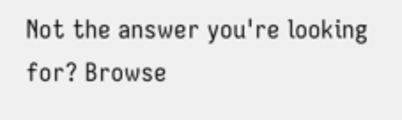Not the answer you're looking for? Browse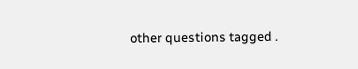other questions tagged .